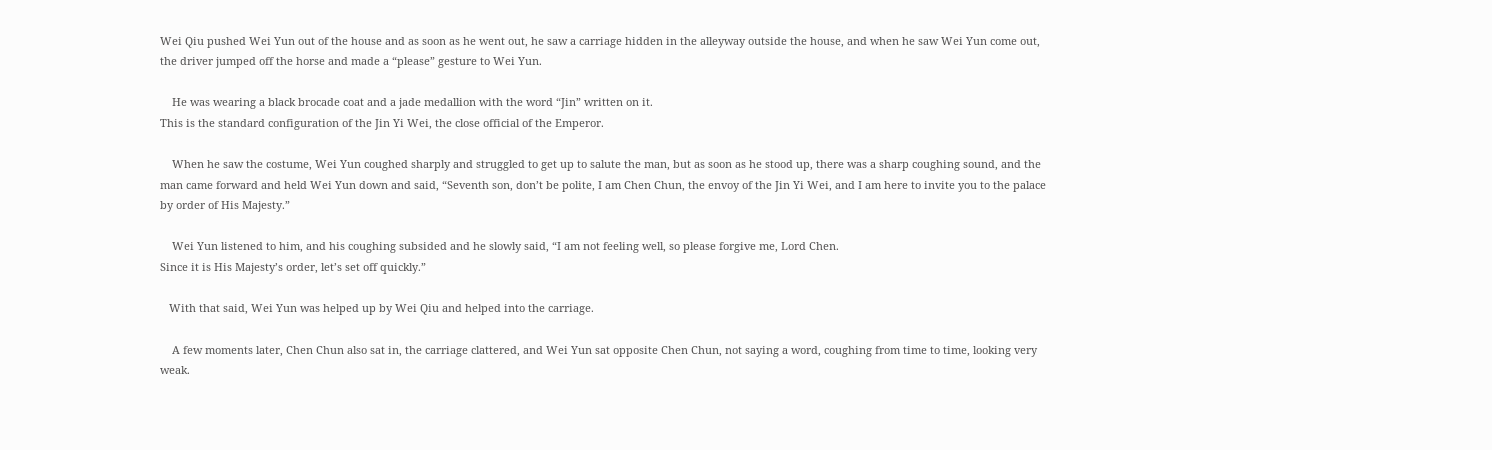Wei Qiu pushed Wei Yun out of the house and as soon as he went out, he saw a carriage hidden in the alleyway outside the house, and when he saw Wei Yun come out, the driver jumped off the horse and made a “please” gesture to Wei Yun.

    He was wearing a black brocade coat and a jade medallion with the word “Jin” written on it.
This is the standard configuration of the Jin Yi Wei, the close official of the Emperor.

    When he saw the costume, Wei Yun coughed sharply and struggled to get up to salute the man, but as soon as he stood up, there was a sharp coughing sound, and the man came forward and held Wei Yun down and said, “Seventh son, don’t be polite, I am Chen Chun, the envoy of the Jin Yi Wei, and I am here to invite you to the palace by order of His Majesty.”

    Wei Yun listened to him, and his coughing subsided and he slowly said, “I am not feeling well, so please forgive me, Lord Chen.
Since it is His Majesty’s order, let’s set off quickly.”

   With that said, Wei Yun was helped up by Wei Qiu and helped into the carriage.

    A few moments later, Chen Chun also sat in, the carriage clattered, and Wei Yun sat opposite Chen Chun, not saying a word, coughing from time to time, looking very weak.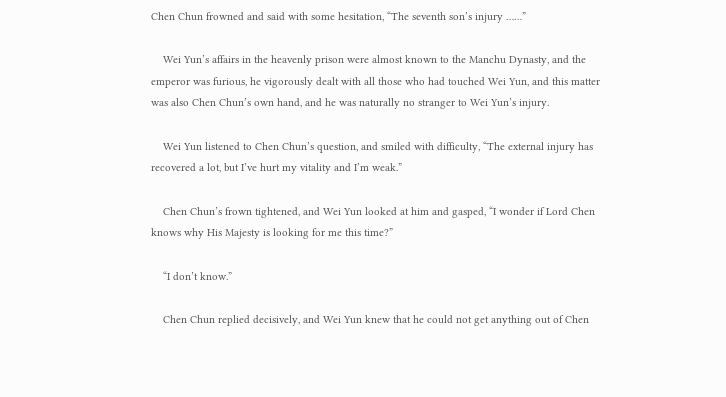Chen Chun frowned and said with some hesitation, “The seventh son’s injury ……”

    Wei Yun’s affairs in the heavenly prison were almost known to the Manchu Dynasty, and the emperor was furious, he vigorously dealt with all those who had touched Wei Yun, and this matter was also Chen Chun’s own hand, and he was naturally no stranger to Wei Yun’s injury.

    Wei Yun listened to Chen Chun’s question, and smiled with difficulty, “The external injury has recovered a lot, but I’ve hurt my vitality and I’m weak.”

    Chen Chun’s frown tightened, and Wei Yun looked at him and gasped, “I wonder if Lord Chen knows why His Majesty is looking for me this time?”

    “I don’t know.”

    Chen Chun replied decisively, and Wei Yun knew that he could not get anything out of Chen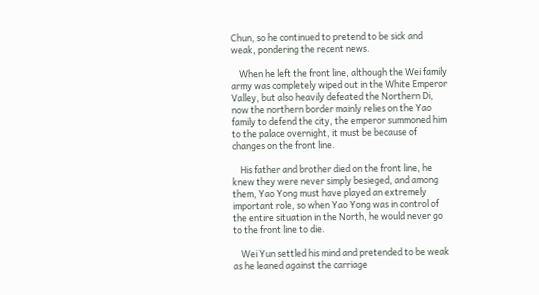Chun, so he continued to pretend to be sick and weak, pondering the recent news.

    When he left the front line, although the Wei family army was completely wiped out in the White Emperor Valley, but also heavily defeated the Northern Di, now the northern border mainly relies on the Yao family to defend the city, the emperor summoned him to the palace overnight, it must be because of changes on the front line.

    His father and brother died on the front line, he knew they were never simply besieged, and among them, Yao Yong must have played an extremely important role, so when Yao Yong was in control of the entire situation in the North, he would never go to the front line to die.

    Wei Yun settled his mind and pretended to be weak as he leaned against the carriage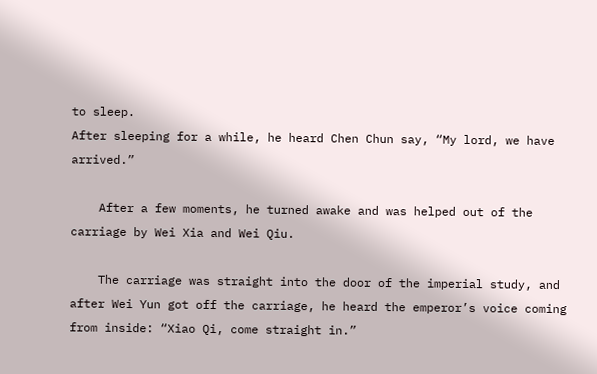to sleep.
After sleeping for a while, he heard Chen Chun say, “My lord, we have arrived.”

    After a few moments, he turned awake and was helped out of the carriage by Wei Xia and Wei Qiu.

    The carriage was straight into the door of the imperial study, and after Wei Yun got off the carriage, he heard the emperor’s voice coming from inside: “Xiao Qi, come straight in.”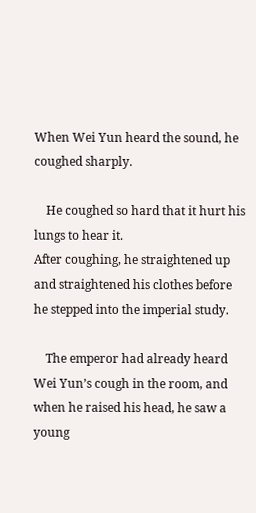When Wei Yun heard the sound, he coughed sharply.

    He coughed so hard that it hurt his lungs to hear it.
After coughing, he straightened up and straightened his clothes before he stepped into the imperial study.

    The emperor had already heard Wei Yun’s cough in the room, and when he raised his head, he saw a young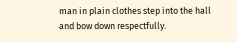man in plain clothes step into the hall and bow down respectfully.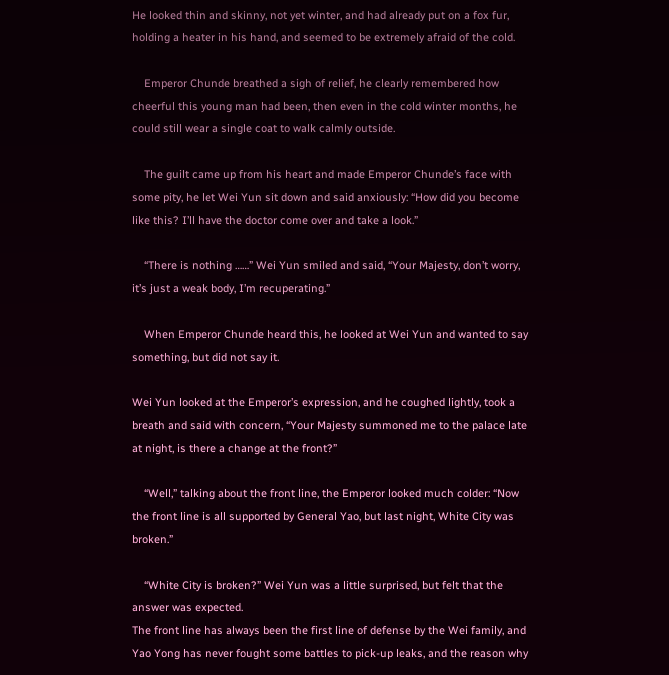He looked thin and skinny, not yet winter, and had already put on a fox fur, holding a heater in his hand, and seemed to be extremely afraid of the cold.

    Emperor Chunde breathed a sigh of relief, he clearly remembered how cheerful this young man had been, then even in the cold winter months, he could still wear a single coat to walk calmly outside.

    The guilt came up from his heart and made Emperor Chunde’s face with some pity, he let Wei Yun sit down and said anxiously: “How did you become like this? I’ll have the doctor come over and take a look.”

    “There is nothing ……” Wei Yun smiled and said, “Your Majesty, don’t worry, it’s just a weak body, I’m recuperating.”

    When Emperor Chunde heard this, he looked at Wei Yun and wanted to say something, but did not say it.

Wei Yun looked at the Emperor’s expression, and he coughed lightly, took a breath and said with concern, “Your Majesty summoned me to the palace late at night, is there a change at the front?”

    “Well,” talking about the front line, the Emperor looked much colder: “Now the front line is all supported by General Yao, but last night, White City was broken.”

    “White City is broken?” Wei Yun was a little surprised, but felt that the answer was expected.
The front line has always been the first line of defense by the Wei family, and Yao Yong has never fought some battles to pick-up leaks, and the reason why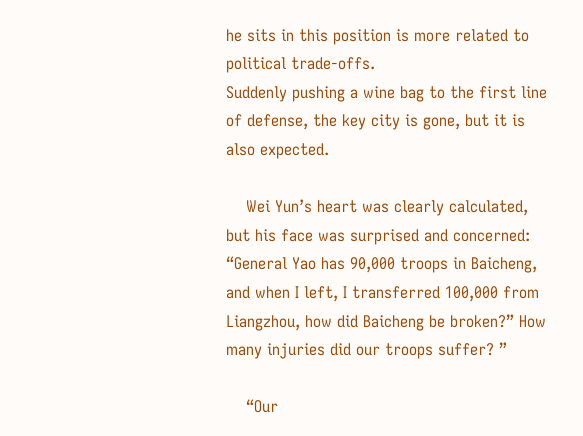he sits in this position is more related to political trade-offs.
Suddenly pushing a wine bag to the first line of defense, the key city is gone, but it is also expected.

    Wei Yun’s heart was clearly calculated, but his face was surprised and concerned: “General Yao has 90,000 troops in Baicheng, and when I left, I transferred 100,000 from Liangzhou, how did Baicheng be broken?” How many injuries did our troops suffer? ”

    “Our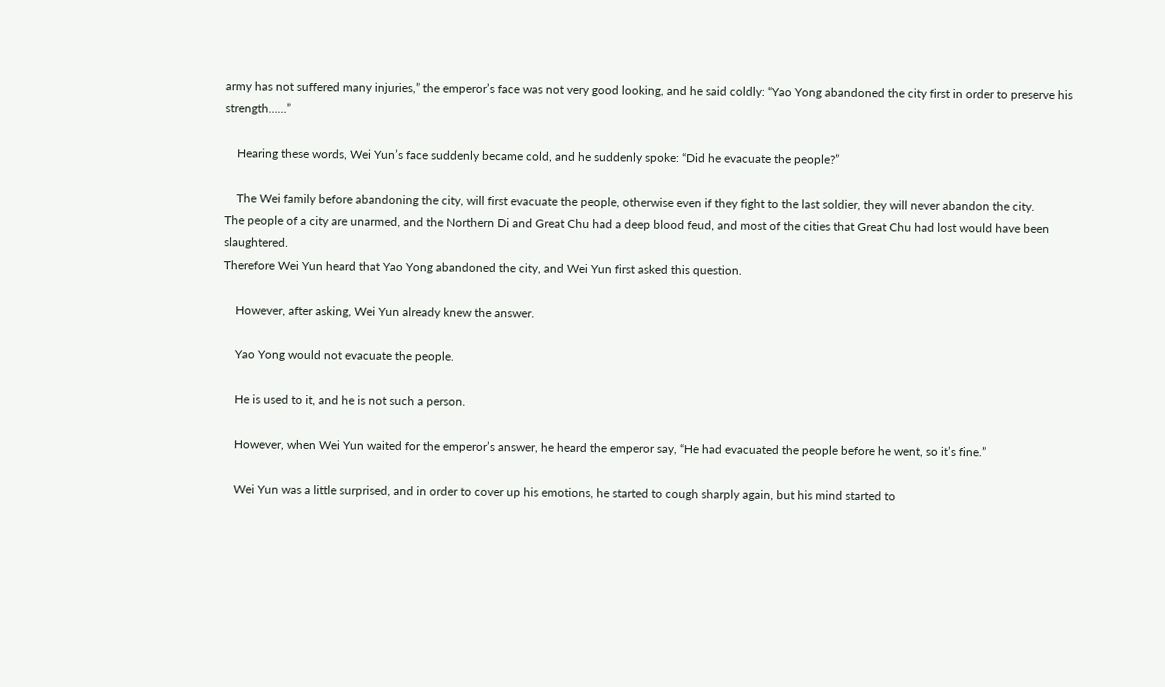army has not suffered many injuries,” the emperor’s face was not very good looking, and he said coldly: “Yao Yong abandoned the city first in order to preserve his strength……”

    Hearing these words, Wei Yun’s face suddenly became cold, and he suddenly spoke: “Did he evacuate the people?”

    The Wei family before abandoning the city, will first evacuate the people, otherwise even if they fight to the last soldier, they will never abandon the city.
The people of a city are unarmed, and the Northern Di and Great Chu had a deep blood feud, and most of the cities that Great Chu had lost would have been slaughtered.
Therefore Wei Yun heard that Yao Yong abandoned the city, and Wei Yun first asked this question.

    However, after asking, Wei Yun already knew the answer.

    Yao Yong would not evacuate the people.

    He is used to it, and he is not such a person.

    However, when Wei Yun waited for the emperor’s answer, he heard the emperor say, “He had evacuated the people before he went, so it’s fine.”

    Wei Yun was a little surprised, and in order to cover up his emotions, he started to cough sharply again, but his mind started to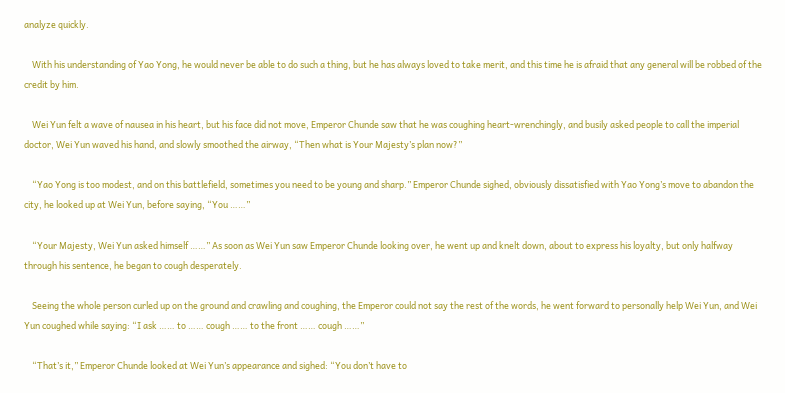analyze quickly.

    With his understanding of Yao Yong, he would never be able to do such a thing, but he has always loved to take merit, and this time he is afraid that any general will be robbed of the credit by him.

    Wei Yun felt a wave of nausea in his heart, but his face did not move, Emperor Chunde saw that he was coughing heart-wrenchingly, and busily asked people to call the imperial doctor, Wei Yun waved his hand, and slowly smoothed the airway, “Then what is Your Majesty’s plan now?”

    “Yao Yong is too modest, and on this battlefield, sometimes you need to be young and sharp.” Emperor Chunde sighed, obviously dissatisfied with Yao Yong’s move to abandon the city, he looked up at Wei Yun, before saying, “You ……”

    “Your Majesty, Wei Yun asked himself ……” As soon as Wei Yun saw Emperor Chunde looking over, he went up and knelt down, about to express his loyalty, but only halfway through his sentence, he began to cough desperately.

    Seeing the whole person curled up on the ground and crawling and coughing, the Emperor could not say the rest of the words, he went forward to personally help Wei Yun, and Wei Yun coughed while saying: “I ask …… to …… cough …… to the front …… cough ……”

    “That’s it,” Emperor Chunde looked at Wei Yun’s appearance and sighed: “You don’t have to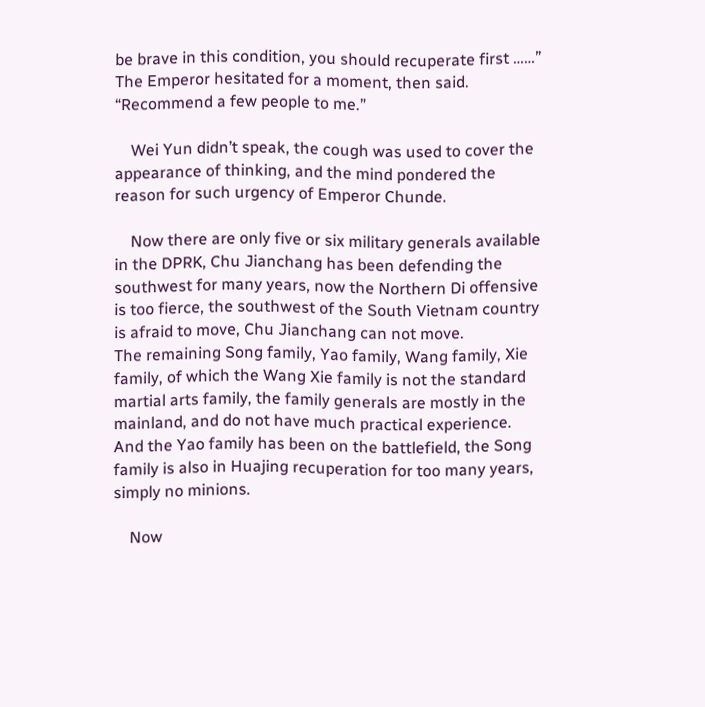be brave in this condition, you should recuperate first ……” The Emperor hesitated for a moment, then said.
“Recommend a few people to me.”

    Wei Yun didn’t speak, the cough was used to cover the appearance of thinking, and the mind pondered the reason for such urgency of Emperor Chunde.

    Now there are only five or six military generals available in the DPRK, Chu Jianchang has been defending the southwest for many years, now the Northern Di offensive is too fierce, the southwest of the South Vietnam country is afraid to move, Chu Jianchang can not move.
The remaining Song family, Yao family, Wang family, Xie family, of which the Wang Xie family is not the standard martial arts family, the family generals are mostly in the mainland, and do not have much practical experience.
And the Yao family has been on the battlefield, the Song family is also in Huajing recuperation for too many years, simply no minions.

    Now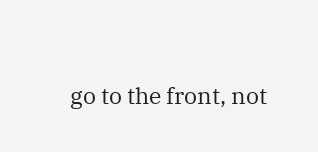go to the front, not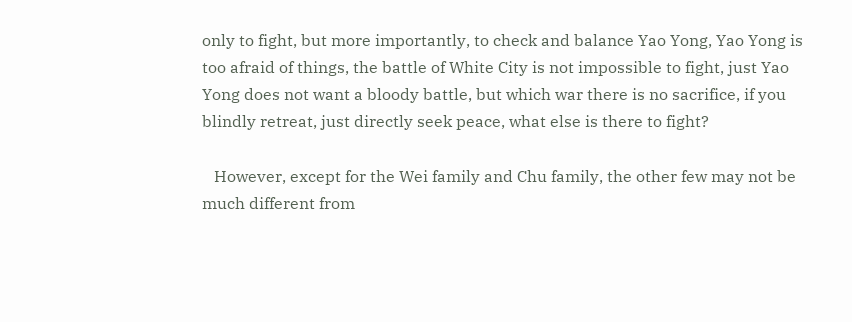only to fight, but more importantly, to check and balance Yao Yong, Yao Yong is too afraid of things, the battle of White City is not impossible to fight, just Yao Yong does not want a bloody battle, but which war there is no sacrifice, if you blindly retreat, just directly seek peace, what else is there to fight?

   However, except for the Wei family and Chu family, the other few may not be much different from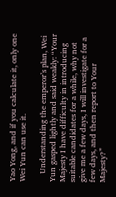Yao Yong, and if you calculate it, only one Wei Yun can use it.

    Understanding the emperor’s plan, Wei Yun gasped lightly and said weakly: “Your Majesty I have difficulty in introducing suitable candidates for a while, why not give me a few days, I will investigate for a few days, and then report to Your Majesty?”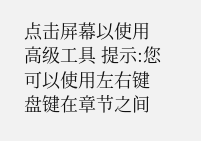点击屏幕以使用高级工具 提示:您可以使用左右键盘键在章节之间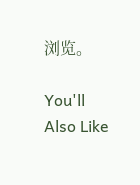浏览。

You'll Also Like